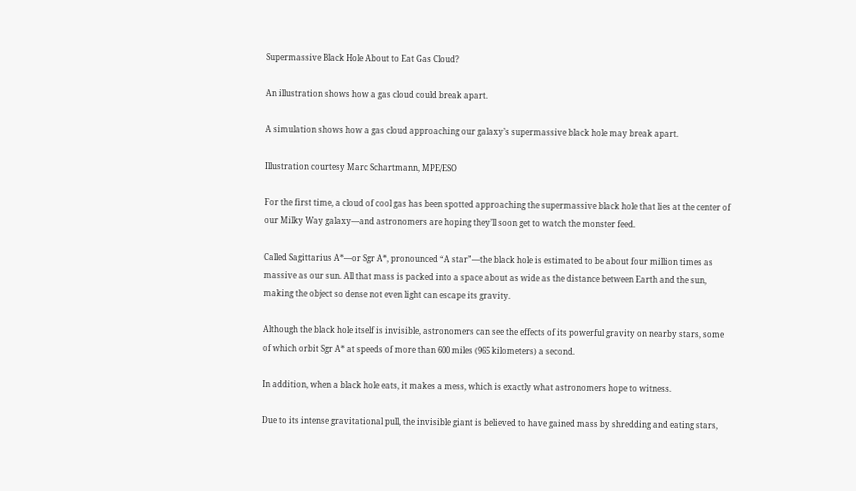Supermassive Black Hole About to Eat Gas Cloud?

An illustration shows how a gas cloud could break apart.

A simulation shows how a gas cloud approaching our galaxy’s supermassive black hole may break apart.

Illustration courtesy Marc Schartmann, MPE/ESO

For the first time, a cloud of cool gas has been spotted approaching the supermassive black hole that lies at the center of our Milky Way galaxy—and astronomers are hoping they’ll soon get to watch the monster feed.

Called Sagittarius A*—or Sgr A*, pronounced “A star”—the black hole is estimated to be about four million times as massive as our sun. All that mass is packed into a space about as wide as the distance between Earth and the sun, making the object so dense not even light can escape its gravity.

Although the black hole itself is invisible, astronomers can see the effects of its powerful gravity on nearby stars, some of which orbit Sgr A* at speeds of more than 600 miles (965 kilometers) a second.

In addition, when a black hole eats, it makes a mess, which is exactly what astronomers hope to witness.

Due to its intense gravitational pull, the invisible giant is believed to have gained mass by shredding and eating stars,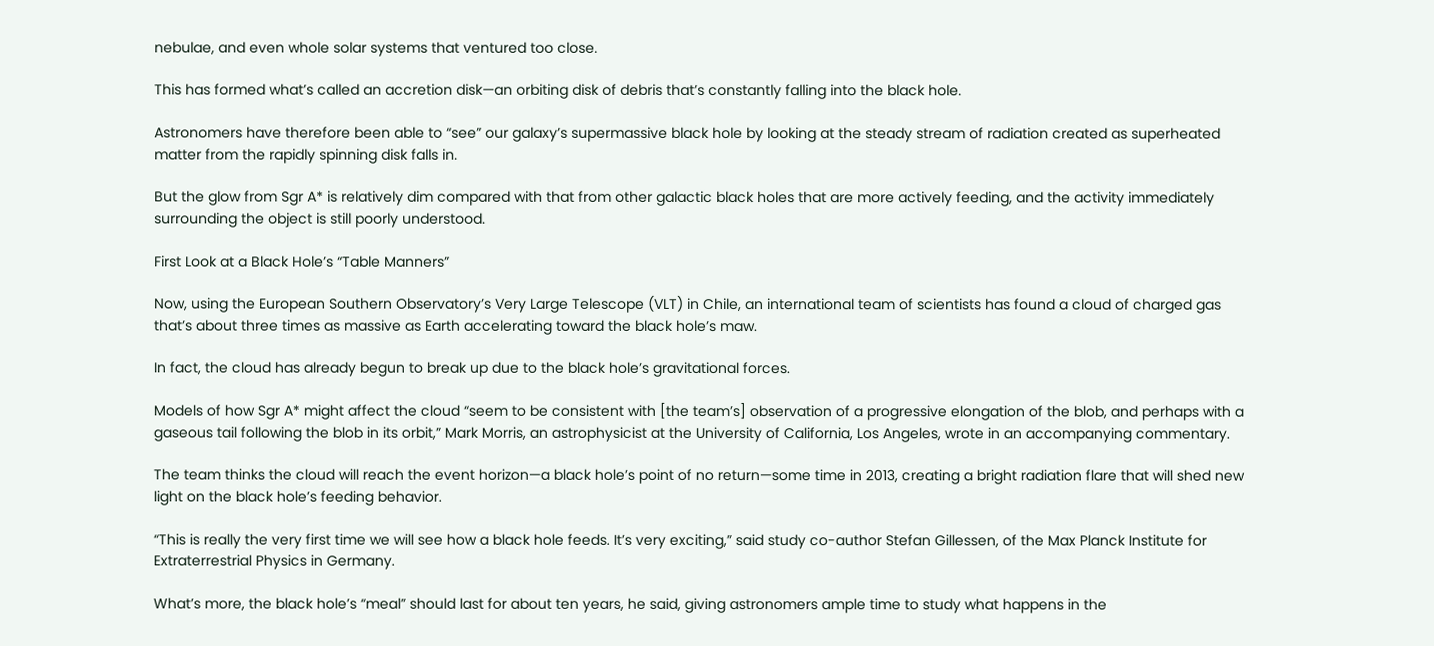nebulae, and even whole solar systems that ventured too close.

This has formed what’s called an accretion disk—an orbiting disk of debris that’s constantly falling into the black hole.

Astronomers have therefore been able to “see” our galaxy’s supermassive black hole by looking at the steady stream of radiation created as superheated matter from the rapidly spinning disk falls in.

But the glow from Sgr A* is relatively dim compared with that from other galactic black holes that are more actively feeding, and the activity immediately surrounding the object is still poorly understood.

First Look at a Black Hole’s “Table Manners”

Now, using the European Southern Observatory’s Very Large Telescope (VLT) in Chile, an international team of scientists has found a cloud of charged gas that’s about three times as massive as Earth accelerating toward the black hole’s maw.

In fact, the cloud has already begun to break up due to the black hole’s gravitational forces.

Models of how Sgr A* might affect the cloud “seem to be consistent with [the team’s] observation of a progressive elongation of the blob, and perhaps with a gaseous tail following the blob in its orbit,” Mark Morris, an astrophysicist at the University of California, Los Angeles, wrote in an accompanying commentary.

The team thinks the cloud will reach the event horizon—a black hole’s point of no return—some time in 2013, creating a bright radiation flare that will shed new light on the black hole’s feeding behavior.

“This is really the very first time we will see how a black hole feeds. It’s very exciting,” said study co-author Stefan Gillessen, of the Max Planck Institute for Extraterrestrial Physics in Germany.

What’s more, the black hole’s “meal” should last for about ten years, he said, giving astronomers ample time to study what happens in the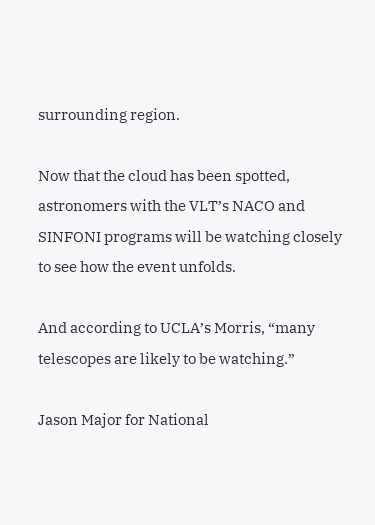surrounding region.

Now that the cloud has been spotted, astronomers with the VLT’s NACO and SINFONI programs will be watching closely to see how the event unfolds.

And according to UCLA’s Morris, “many telescopes are likely to be watching.”

Jason Major for National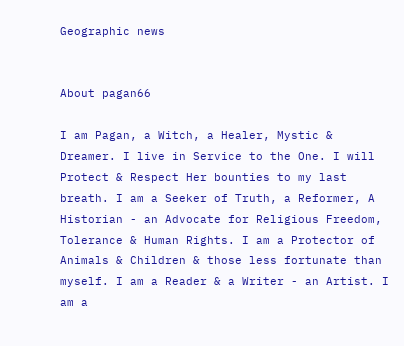Geographic news


About pagan66

I am Pagan, a Witch, a Healer, Mystic & Dreamer. I live in Service to the One. I will Protect & Respect Her bounties to my last breath. I am a Seeker of Truth, a Reformer, A Historian - an Advocate for Religious Freedom, Tolerance & Human Rights. I am a Protector of Animals & Children & those less fortunate than myself. I am a Reader & a Writer - an Artist. I am a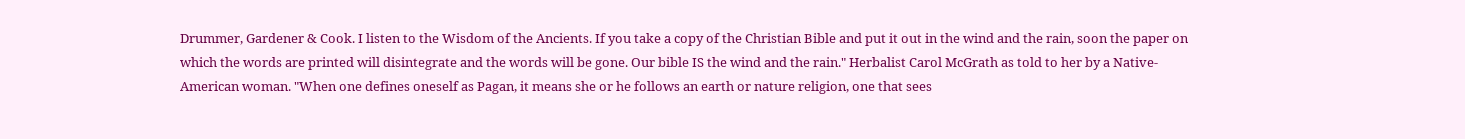Drummer, Gardener & Cook. I listen to the Wisdom of the Ancients. If you take a copy of the Christian Bible and put it out in the wind and the rain, soon the paper on which the words are printed will disintegrate and the words will be gone. Our bible IS the wind and the rain." Herbalist Carol McGrath as told to her by a Native-American woman. "When one defines oneself as Pagan, it means she or he follows an earth or nature religion, one that sees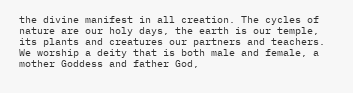the divine manifest in all creation. The cycles of nature are our holy days, the earth is our temple, its plants and creatures our partners and teachers. We worship a deity that is both male and female, a mother Goddess and father God,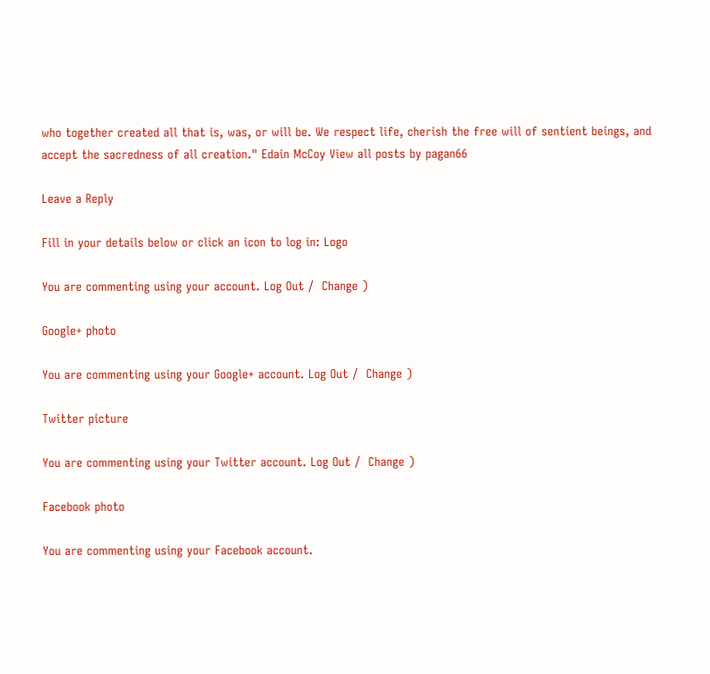who together created all that is, was, or will be. We respect life, cherish the free will of sentient beings, and accept the sacredness of all creation." Edain McCoy View all posts by pagan66

Leave a Reply

Fill in your details below or click an icon to log in: Logo

You are commenting using your account. Log Out /  Change )

Google+ photo

You are commenting using your Google+ account. Log Out /  Change )

Twitter picture

You are commenting using your Twitter account. Log Out /  Change )

Facebook photo

You are commenting using your Facebook account.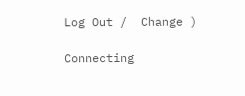Log Out /  Change )

Connecting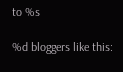to %s

%d bloggers like this: